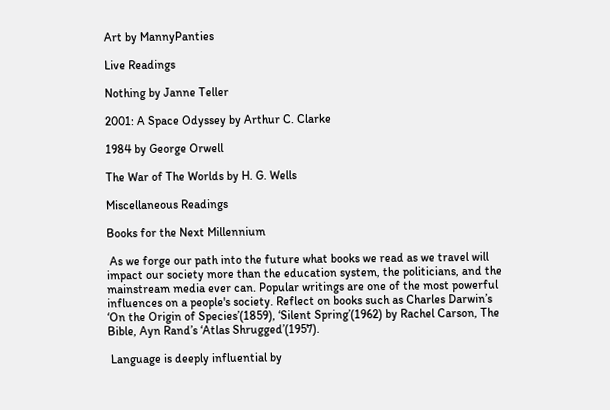Art by MannyPanties

Live Readings

Nothing by Janne Teller

2001: A Space Odyssey by Arthur C. Clarke

1984 by George Orwell

The War of The Worlds by H. G. Wells

Miscellaneous Readings

Books for the Next Millennium

 As we forge our path into the future what books we read as we travel will impact our society more than the education system, the politicians, and the mainstream media ever can. Popular writings are one of the most powerful influences on a people's society. Reflect on books such as Charles Darwin’s ‘On the Origin of Species’(1859), ‘Silent Spring’(1962) by Rachel Carson, The Bible, Ayn Rand’s ‘Atlas Shrugged’(1957).

 Language is deeply influential by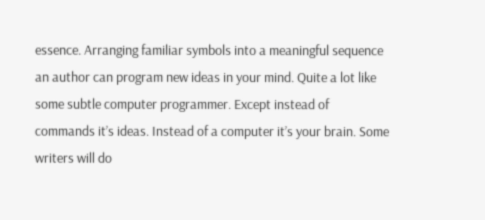essence. Arranging familiar symbols into a meaningful sequence an author can program new ideas in your mind. Quite a lot like some subtle computer programmer. Except instead of commands it’s ideas. Instead of a computer it’s your brain. Some writers will do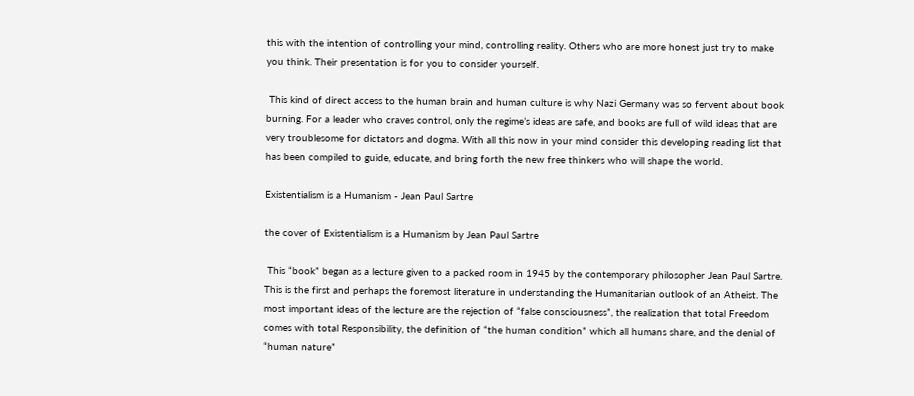this with the intention of controlling your mind, controlling reality. Others who are more honest just try to make you think. Their presentation is for you to consider yourself.

 This kind of direct access to the human brain and human culture is why Nazi Germany was so fervent about book burning. For a leader who craves control, only the regime’s ideas are safe, and books are full of wild ideas that are very troublesome for dictators and dogma. With all this now in your mind consider this developing reading list that has been compiled to guide, educate, and bring forth the new free thinkers who will shape the world.

Existentialism is a Humanism - Jean Paul Sartre

the cover of Existentialism is a Humanism by Jean Paul Sartre

 This “book” began as a lecture given to a packed room in 1945 by the contemporary philosopher Jean Paul Sartre. This is the first and perhaps the foremost literature in understanding the Humanitarian outlook of an Atheist. The most important ideas of the lecture are the rejection of “false consciousness”, the realization that total Freedom comes with total Responsibility, the definition of “the human condition” which all humans share, and the denial of “human nature”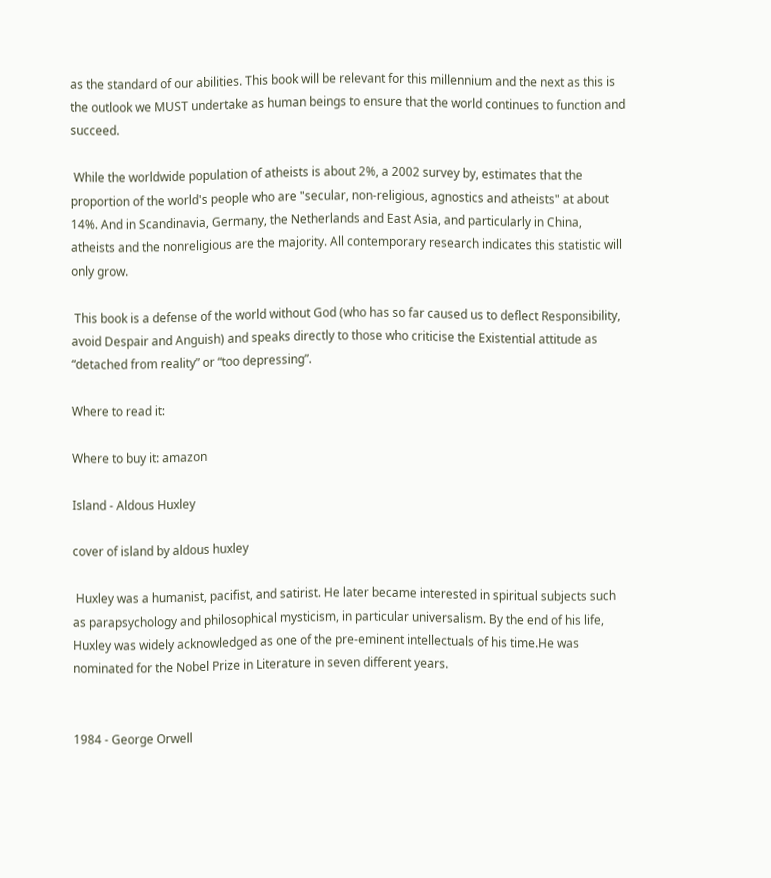as the standard of our abilities. This book will be relevant for this millennium and the next as this is the outlook we MUST undertake as human beings to ensure that the world continues to function and succeed.

 While the worldwide population of atheists is about 2%, a 2002 survey by, estimates that the proportion of the world's people who are "secular, non-religious, agnostics and atheists" at about 14%. And in Scandinavia, Germany, the Netherlands and East Asia, and particularly in China, atheists and the nonreligious are the majority. All contemporary research indicates this statistic will only grow.

 This book is a defense of the world without God (who has so far caused us to deflect Responsibility, avoid Despair and Anguish) and speaks directly to those who criticise the Existential attitude as “detached from reality” or “too depressing”.

Where to read it:

Where to buy it: amazon

Island - Aldous Huxley

cover of island by aldous huxley

 Huxley was a humanist, pacifist, and satirist. He later became interested in spiritual subjects such as parapsychology and philosophical mysticism, in particular universalism. By the end of his life, Huxley was widely acknowledged as one of the pre-eminent intellectuals of his time.He was nominated for the Nobel Prize in Literature in seven different years.


1984 - George Orwell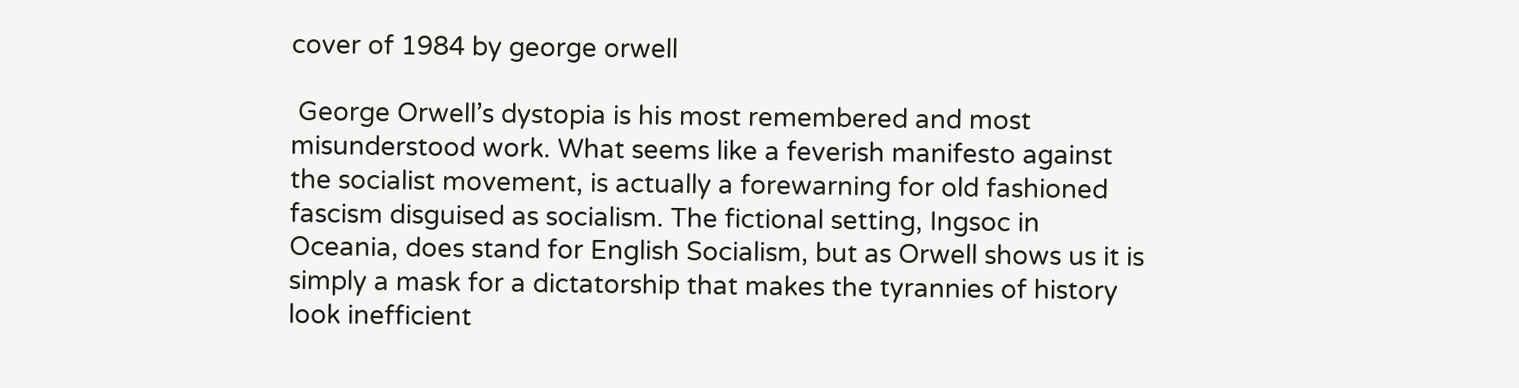cover of 1984 by george orwell

 George Orwell’s dystopia is his most remembered and most misunderstood work. What seems like a feverish manifesto against the socialist movement, is actually a forewarning for old fashioned fascism disguised as socialism. The fictional setting, Ingsoc in Oceania, does stand for English Socialism, but as Orwell shows us it is simply a mask for a dictatorship that makes the tyrannies of history look inefficient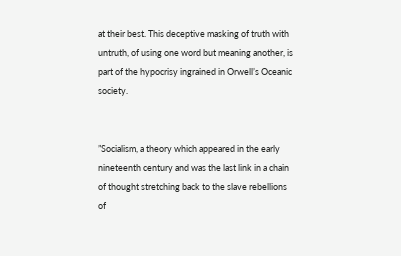at their best. This deceptive masking of truth with untruth, of using one word but meaning another, is part of the hypocrisy ingrained in Orwell’s Oceanic society.


”Socialism, a theory which appeared in the early nineteenth century and was the last link in a chain of thought stretching back to the slave rebellions of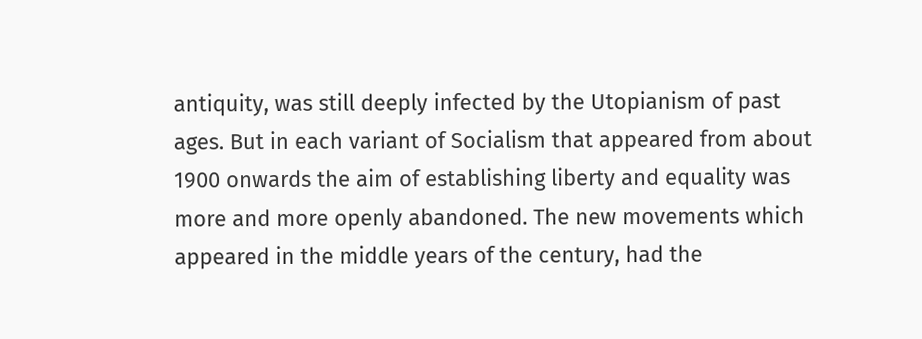antiquity, was still deeply infected by the Utopianism of past ages. But in each variant of Socialism that appeared from about 1900 onwards the aim of establishing liberty and equality was more and more openly abandoned. The new movements which appeared in the middle years of the century, had the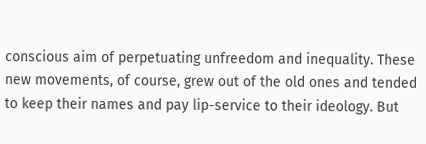conscious aim of perpetuating unfreedom and inequality. These new movements, of course, grew out of the old ones and tended to keep their names and pay lip-service to their ideology. But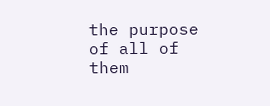the purpose of all of them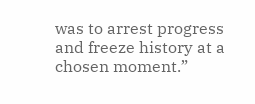was to arrest progress and freeze history at a chosen moment.”